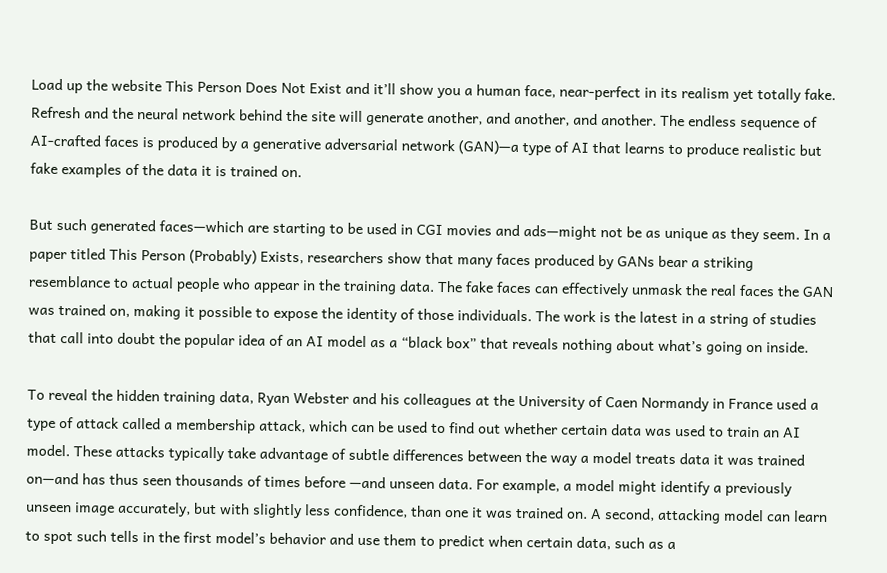Load up the website This Person Does Not Exist and it’ll show you a human face, near-perfect in its realism yet totally fake. Refresh and the neural network behind the site will generate another, and another, and another. The endless sequence of AI-crafted faces is produced by a generative adversarial network (GAN)—a type of AI that learns to produce realistic but fake examples of the data it is trained on.

But such generated faces—which are starting to be used in CGI movies and ads—might not be as unique as they seem. In a paper titled This Person (Probably) Exists, researchers show that many faces produced by GANs bear a striking resemblance to actual people who appear in the training data. The fake faces can effectively unmask the real faces the GAN was trained on, making it possible to expose the identity of those individuals. The work is the latest in a string of studies that call into doubt the popular idea of an AI model as a “black box” that reveals nothing about what’s going on inside.

To reveal the hidden training data, Ryan Webster and his colleagues at the University of Caen Normandy in France used a type of attack called a membership attack, which can be used to find out whether certain data was used to train an AI model. These attacks typically take advantage of subtle differences between the way a model treats data it was trained on—and has thus seen thousands of times before —and unseen data. For example, a model might identify a previously unseen image accurately, but with slightly less confidence, than one it was trained on. A second, attacking model can learn to spot such tells in the first model’s behavior and use them to predict when certain data, such as a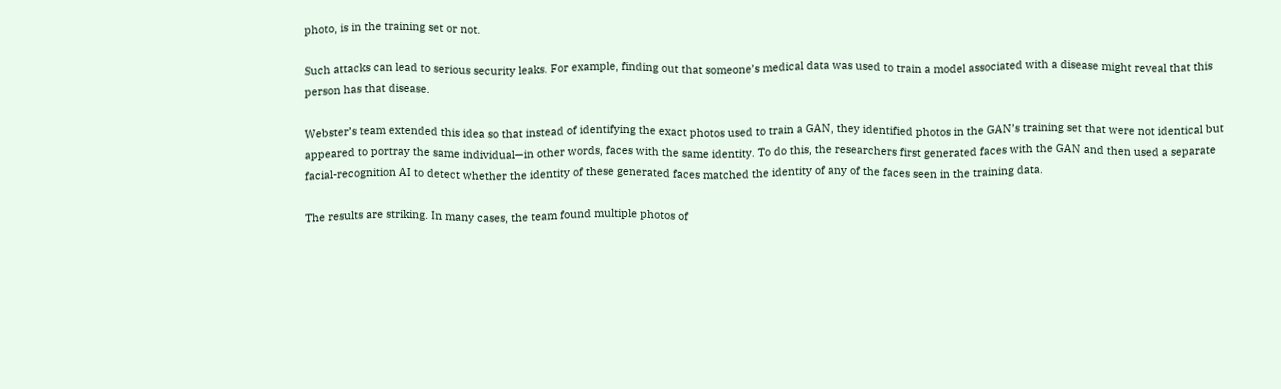photo, is in the training set or not.

Such attacks can lead to serious security leaks. For example, finding out that someone’s medical data was used to train a model associated with a disease might reveal that this person has that disease.

Webster’s team extended this idea so that instead of identifying the exact photos used to train a GAN, they identified photos in the GAN’s training set that were not identical but appeared to portray the same individual—in other words, faces with the same identity. To do this, the researchers first generated faces with the GAN and then used a separate facial-recognition AI to detect whether the identity of these generated faces matched the identity of any of the faces seen in the training data.

The results are striking. In many cases, the team found multiple photos of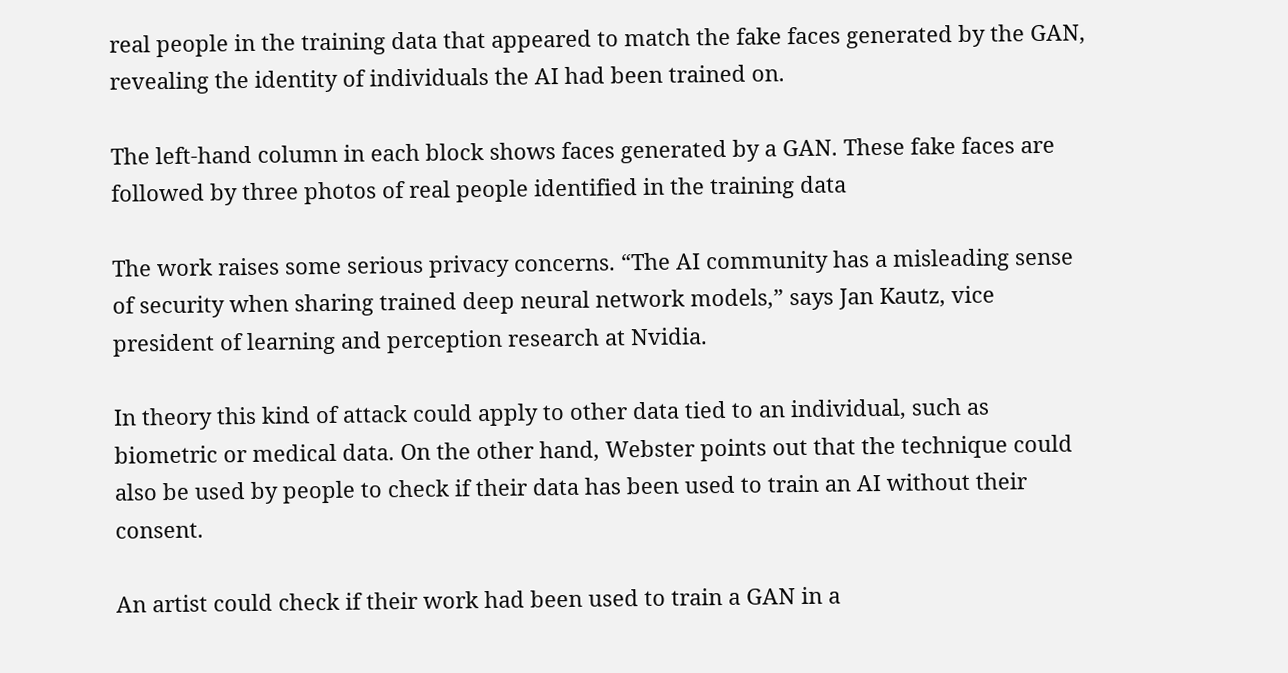real people in the training data that appeared to match the fake faces generated by the GAN, revealing the identity of individuals the AI had been trained on.

The left-hand column in each block shows faces generated by a GAN. These fake faces are followed by three photos of real people identified in the training data

The work raises some serious privacy concerns. “The AI community has a misleading sense of security when sharing trained deep neural network models,” says Jan Kautz, vice president of learning and perception research at Nvidia.

In theory this kind of attack could apply to other data tied to an individual, such as biometric or medical data. On the other hand, Webster points out that the technique could also be used by people to check if their data has been used to train an AI without their consent.

An artist could check if their work had been used to train a GAN in a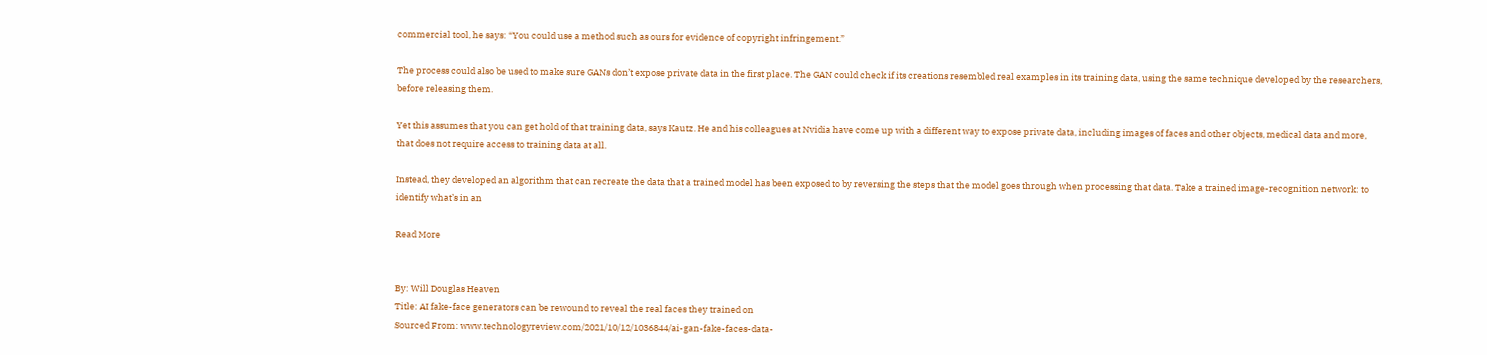commercial tool, he says: “You could use a method such as ours for evidence of copyright infringement.”

The process could also be used to make sure GANs don’t expose private data in the first place. The GAN could check if its creations resembled real examples in its training data, using the same technique developed by the researchers, before releasing them.

Yet this assumes that you can get hold of that training data, says Kautz. He and his colleagues at Nvidia have come up with a different way to expose private data, including images of faces and other objects, medical data and more, that does not require access to training data at all.

Instead, they developed an algorithm that can recreate the data that a trained model has been exposed to by reversing the steps that the model goes through when processing that data. Take a trained image-recognition network: to identify what’s in an

Read More


By: Will Douglas Heaven
Title: AI fake-face generators can be rewound to reveal the real faces they trained on
Sourced From: www.technologyreview.com/2021/10/12/1036844/ai-gan-fake-faces-data-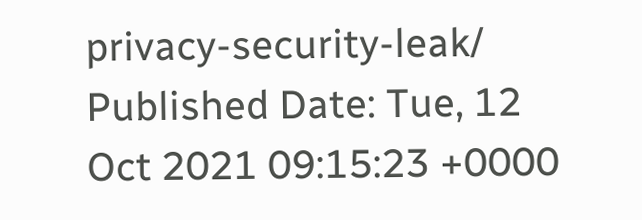privacy-security-leak/
Published Date: Tue, 12 Oct 2021 09:15:23 +0000